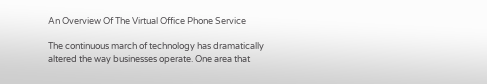An Overview Of The Virtual Office Phone Service

The continuous march of technology has dramatically altered the way businesses operate. One area that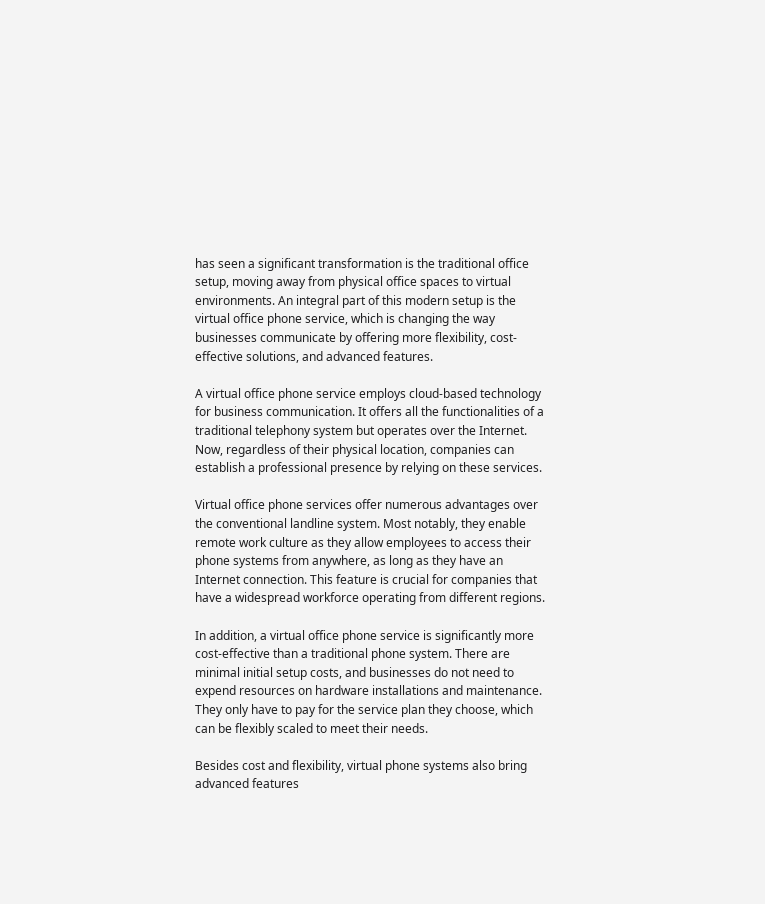has seen a significant transformation is the traditional office setup, moving away from physical office spaces to virtual environments. An integral part of this modern setup is the virtual office phone service, which is changing the way businesses communicate by offering more flexibility, cost-effective solutions, and advanced features.

A virtual office phone service employs cloud-based technology for business communication. It offers all the functionalities of a traditional telephony system but operates over the Internet. Now, regardless of their physical location, companies can establish a professional presence by relying on these services.

Virtual office phone services offer numerous advantages over the conventional landline system. Most notably, they enable remote work culture as they allow employees to access their phone systems from anywhere, as long as they have an Internet connection. This feature is crucial for companies that have a widespread workforce operating from different regions.

In addition, a virtual office phone service is significantly more cost-effective than a traditional phone system. There are minimal initial setup costs, and businesses do not need to expend resources on hardware installations and maintenance. They only have to pay for the service plan they choose, which can be flexibly scaled to meet their needs.

Besides cost and flexibility, virtual phone systems also bring advanced features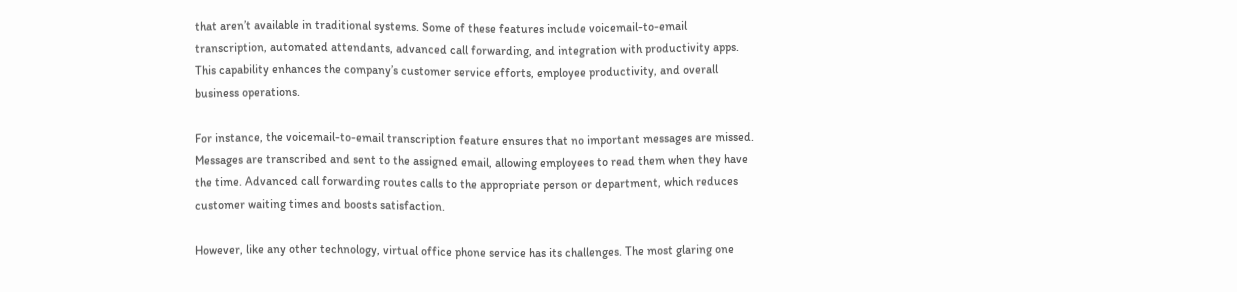that aren’t available in traditional systems. Some of these features include voicemail-to-email transcription, automated attendants, advanced call forwarding, and integration with productivity apps. This capability enhances the company’s customer service efforts, employee productivity, and overall business operations.

For instance, the voicemail-to-email transcription feature ensures that no important messages are missed. Messages are transcribed and sent to the assigned email, allowing employees to read them when they have the time. Advanced call forwarding routes calls to the appropriate person or department, which reduces customer waiting times and boosts satisfaction.

However, like any other technology, virtual office phone service has its challenges. The most glaring one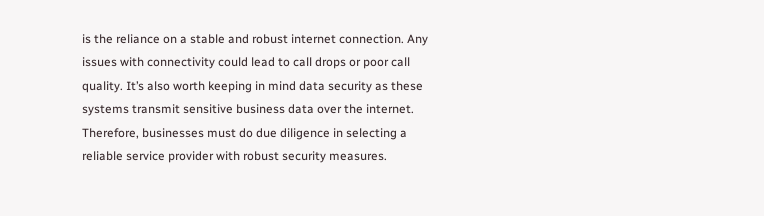is the reliance on a stable and robust internet connection. Any issues with connectivity could lead to call drops or poor call quality. It’s also worth keeping in mind data security as these systems transmit sensitive business data over the internet. Therefore, businesses must do due diligence in selecting a reliable service provider with robust security measures.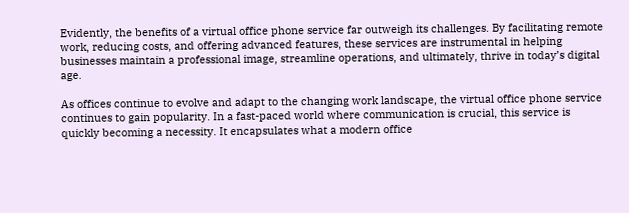Evidently, the benefits of a virtual office phone service far outweigh its challenges. By facilitating remote work, reducing costs, and offering advanced features, these services are instrumental in helping businesses maintain a professional image, streamline operations, and ultimately, thrive in today’s digital age.

As offices continue to evolve and adapt to the changing work landscape, the virtual office phone service continues to gain popularity. In a fast-paced world where communication is crucial, this service is quickly becoming a necessity. It encapsulates what a modern office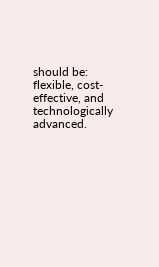should be: flexible, cost-effective, and technologically advanced.